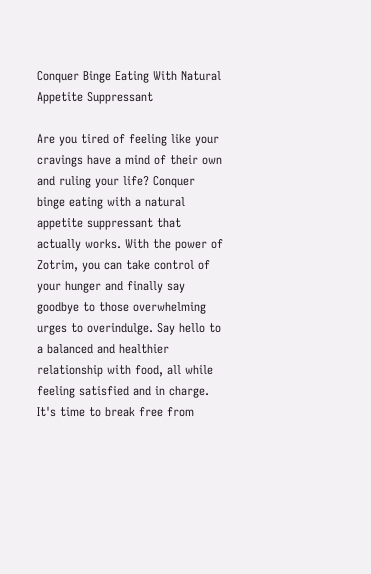Conquer Binge Eating With Natural Appetite Suppressant

Are you tired of feeling like your cravings have a mind of their own and ruling your life? Conquer binge eating with a natural appetite suppressant that actually works. With the power of Zotrim, you can take control of your hunger and finally say goodbye to those overwhelming urges to overindulge. Say hello to a balanced and healthier relationship with food, all while feeling satisfied and in charge. It's time to break free from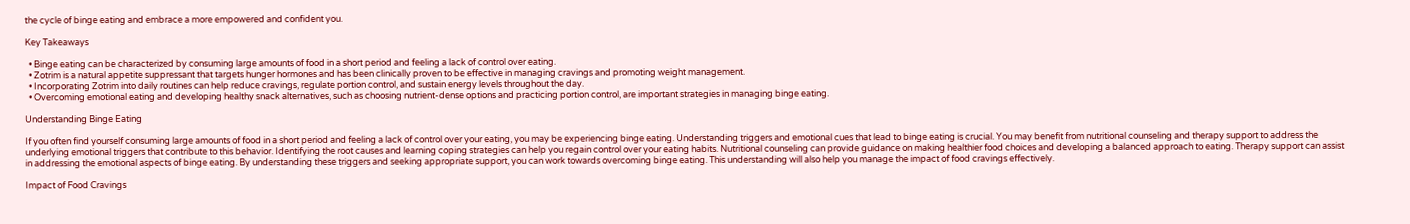the cycle of binge eating and embrace a more empowered and confident you.

Key Takeaways

  • Binge eating can be characterized by consuming large amounts of food in a short period and feeling a lack of control over eating.
  • Zotrim is a natural appetite suppressant that targets hunger hormones and has been clinically proven to be effective in managing cravings and promoting weight management.
  • Incorporating Zotrim into daily routines can help reduce cravings, regulate portion control, and sustain energy levels throughout the day.
  • Overcoming emotional eating and developing healthy snack alternatives, such as choosing nutrient-dense options and practicing portion control, are important strategies in managing binge eating.

Understanding Binge Eating

If you often find yourself consuming large amounts of food in a short period and feeling a lack of control over your eating, you may be experiencing binge eating. Understanding triggers and emotional cues that lead to binge eating is crucial. You may benefit from nutritional counseling and therapy support to address the underlying emotional triggers that contribute to this behavior. Identifying the root causes and learning coping strategies can help you regain control over your eating habits. Nutritional counseling can provide guidance on making healthier food choices and developing a balanced approach to eating. Therapy support can assist in addressing the emotional aspects of binge eating. By understanding these triggers and seeking appropriate support, you can work towards overcoming binge eating. This understanding will also help you manage the impact of food cravings effectively.

Impact of Food Cravings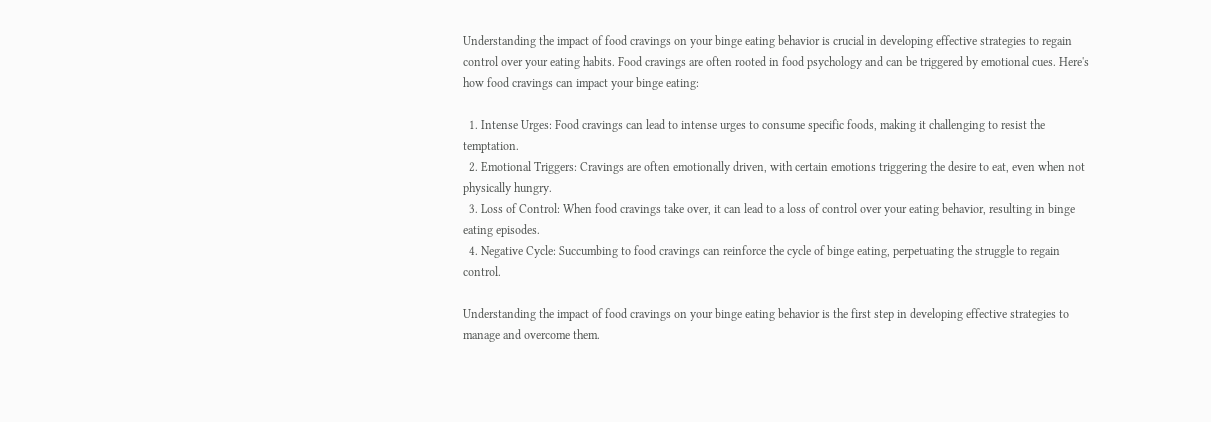Understanding the impact of food cravings on your binge eating behavior is crucial in developing effective strategies to regain control over your eating habits. Food cravings are often rooted in food psychology and can be triggered by emotional cues. Here's how food cravings can impact your binge eating:

  1. Intense Urges: Food cravings can lead to intense urges to consume specific foods, making it challenging to resist the temptation.
  2. Emotional Triggers: Cravings are often emotionally driven, with certain emotions triggering the desire to eat, even when not physically hungry.
  3. Loss of Control: When food cravings take over, it can lead to a loss of control over your eating behavior, resulting in binge eating episodes.
  4. Negative Cycle: Succumbing to food cravings can reinforce the cycle of binge eating, perpetuating the struggle to regain control.

Understanding the impact of food cravings on your binge eating behavior is the first step in developing effective strategies to manage and overcome them.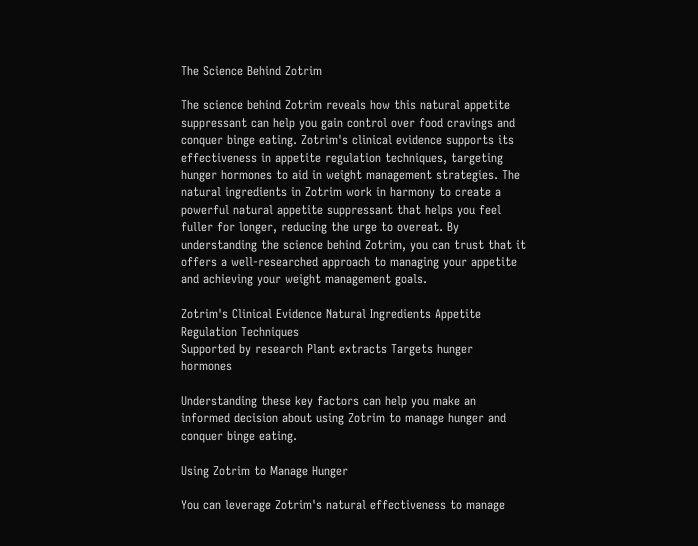The Science Behind Zotrim

The science behind Zotrim reveals how this natural appetite suppressant can help you gain control over food cravings and conquer binge eating. Zotrim's clinical evidence supports its effectiveness in appetite regulation techniques, targeting hunger hormones to aid in weight management strategies. The natural ingredients in Zotrim work in harmony to create a powerful natural appetite suppressant that helps you feel fuller for longer, reducing the urge to overeat. By understanding the science behind Zotrim, you can trust that it offers a well-researched approach to managing your appetite and achieving your weight management goals.

Zotrim's Clinical Evidence Natural Ingredients Appetite Regulation Techniques
Supported by research Plant extracts Targets hunger hormones

Understanding these key factors can help you make an informed decision about using Zotrim to manage hunger and conquer binge eating.

Using Zotrim to Manage Hunger

You can leverage Zotrim's natural effectiveness to manage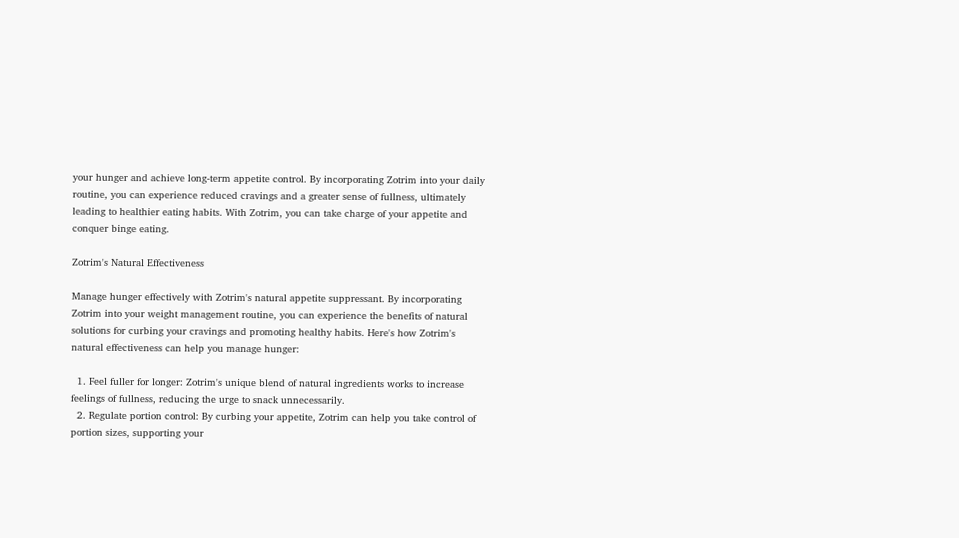your hunger and achieve long-term appetite control. By incorporating Zotrim into your daily routine, you can experience reduced cravings and a greater sense of fullness, ultimately leading to healthier eating habits. With Zotrim, you can take charge of your appetite and conquer binge eating.

Zotrim's Natural Effectiveness

Manage hunger effectively with Zotrim's natural appetite suppressant. By incorporating Zotrim into your weight management routine, you can experience the benefits of natural solutions for curbing your cravings and promoting healthy habits. Here's how Zotrim's natural effectiveness can help you manage hunger:

  1. Feel fuller for longer: Zotrim's unique blend of natural ingredients works to increase feelings of fullness, reducing the urge to snack unnecessarily.
  2. Regulate portion control: By curbing your appetite, Zotrim can help you take control of portion sizes, supporting your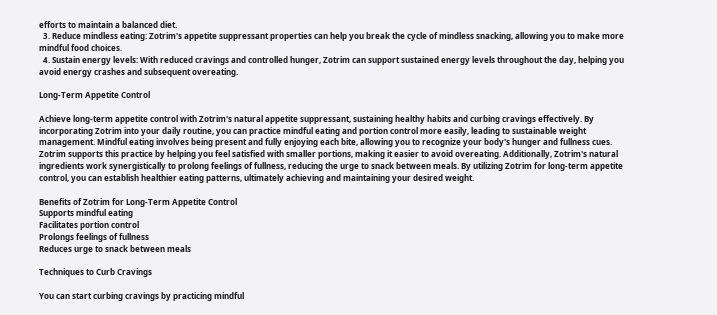efforts to maintain a balanced diet.
  3. Reduce mindless eating: Zotrim's appetite suppressant properties can help you break the cycle of mindless snacking, allowing you to make more mindful food choices.
  4. Sustain energy levels: With reduced cravings and controlled hunger, Zotrim can support sustained energy levels throughout the day, helping you avoid energy crashes and subsequent overeating.

Long-Term Appetite Control

Achieve long-term appetite control with Zotrim's natural appetite suppressant, sustaining healthy habits and curbing cravings effectively. By incorporating Zotrim into your daily routine, you can practice mindful eating and portion control more easily, leading to sustainable weight management. Mindful eating involves being present and fully enjoying each bite, allowing you to recognize your body's hunger and fullness cues. Zotrim supports this practice by helping you feel satisfied with smaller portions, making it easier to avoid overeating. Additionally, Zotrim's natural ingredients work synergistically to prolong feelings of fullness, reducing the urge to snack between meals. By utilizing Zotrim for long-term appetite control, you can establish healthier eating patterns, ultimately achieving and maintaining your desired weight.

Benefits of Zotrim for Long-Term Appetite Control
Supports mindful eating
Facilitates portion control
Prolongs feelings of fullness
Reduces urge to snack between meals

Techniques to Curb Cravings

You can start curbing cravings by practicing mindful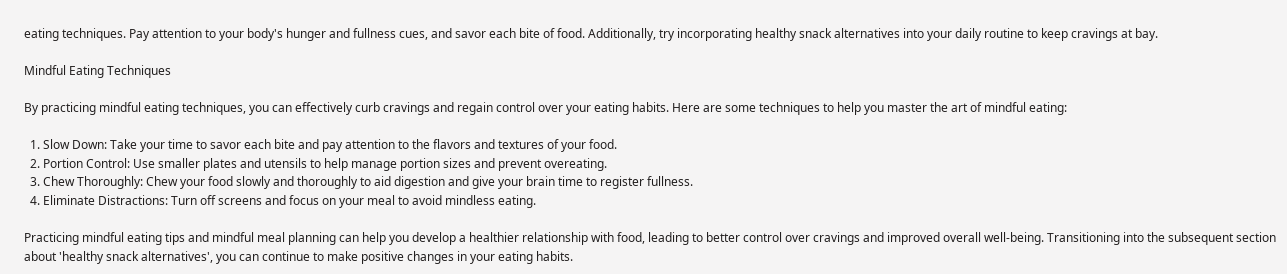eating techniques. Pay attention to your body's hunger and fullness cues, and savor each bite of food. Additionally, try incorporating healthy snack alternatives into your daily routine to keep cravings at bay.

Mindful Eating Techniques

By practicing mindful eating techniques, you can effectively curb cravings and regain control over your eating habits. Here are some techniques to help you master the art of mindful eating:

  1. Slow Down: Take your time to savor each bite and pay attention to the flavors and textures of your food.
  2. Portion Control: Use smaller plates and utensils to help manage portion sizes and prevent overeating.
  3. Chew Thoroughly: Chew your food slowly and thoroughly to aid digestion and give your brain time to register fullness.
  4. Eliminate Distractions: Turn off screens and focus on your meal to avoid mindless eating.

Practicing mindful eating tips and mindful meal planning can help you develop a healthier relationship with food, leading to better control over cravings and improved overall well-being. Transitioning into the subsequent section about 'healthy snack alternatives', you can continue to make positive changes in your eating habits.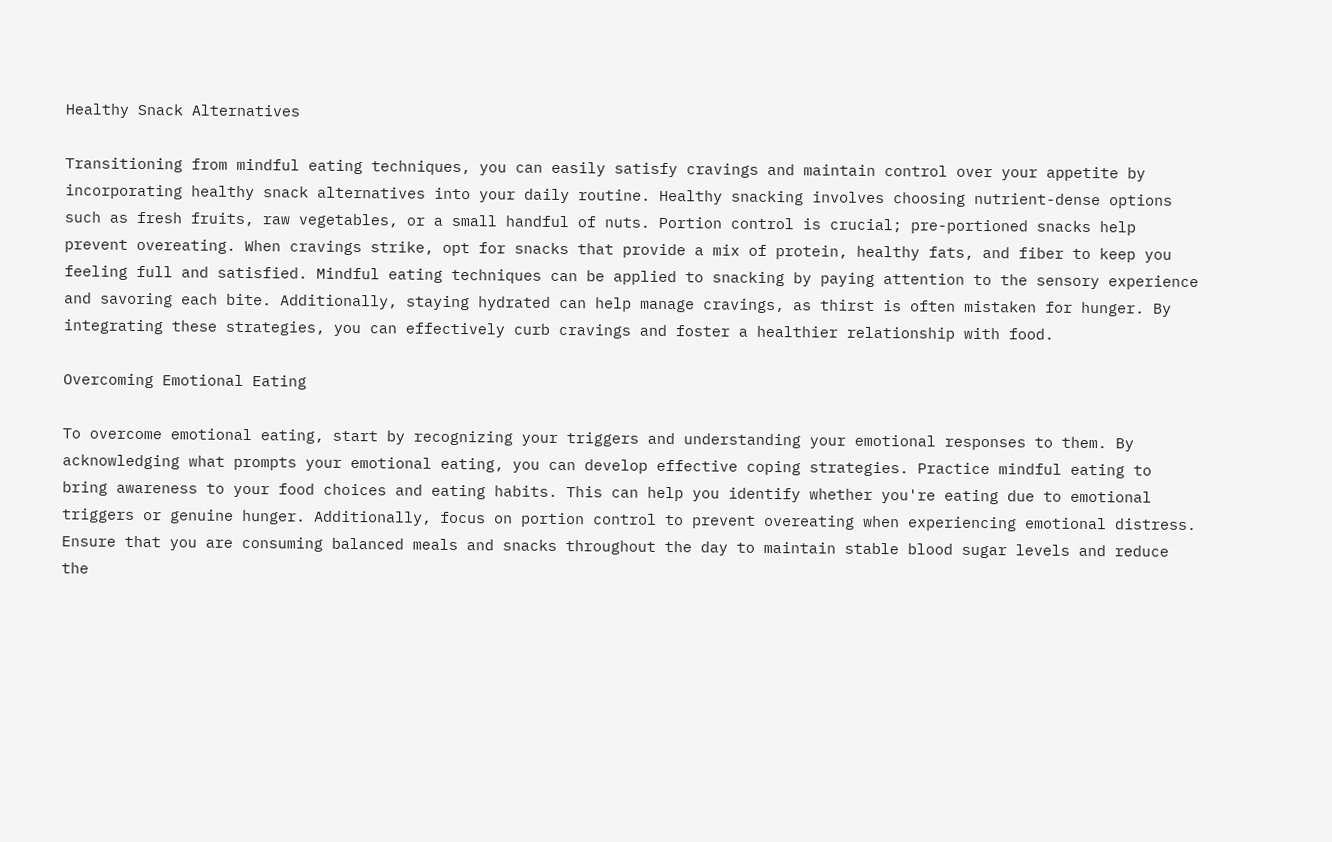Healthy Snack Alternatives

Transitioning from mindful eating techniques, you can easily satisfy cravings and maintain control over your appetite by incorporating healthy snack alternatives into your daily routine. Healthy snacking involves choosing nutrient-dense options such as fresh fruits, raw vegetables, or a small handful of nuts. Portion control is crucial; pre-portioned snacks help prevent overeating. When cravings strike, opt for snacks that provide a mix of protein, healthy fats, and fiber to keep you feeling full and satisfied. Mindful eating techniques can be applied to snacking by paying attention to the sensory experience and savoring each bite. Additionally, staying hydrated can help manage cravings, as thirst is often mistaken for hunger. By integrating these strategies, you can effectively curb cravings and foster a healthier relationship with food.

Overcoming Emotional Eating

To overcome emotional eating, start by recognizing your triggers and understanding your emotional responses to them. By acknowledging what prompts your emotional eating, you can develop effective coping strategies. Practice mindful eating to bring awareness to your food choices and eating habits. This can help you identify whether you're eating due to emotional triggers or genuine hunger. Additionally, focus on portion control to prevent overeating when experiencing emotional distress. Ensure that you are consuming balanced meals and snacks throughout the day to maintain stable blood sugar levels and reduce the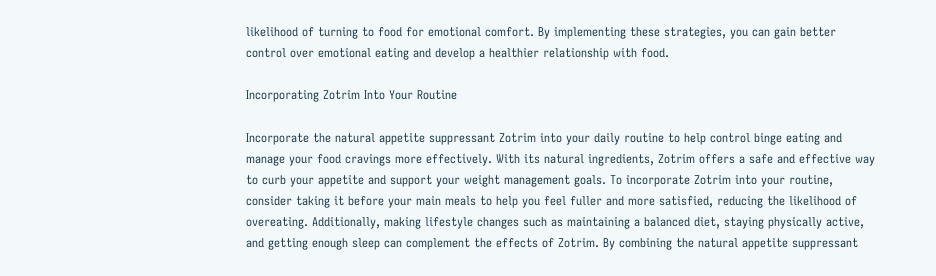likelihood of turning to food for emotional comfort. By implementing these strategies, you can gain better control over emotional eating and develop a healthier relationship with food.

Incorporating Zotrim Into Your Routine

Incorporate the natural appetite suppressant Zotrim into your daily routine to help control binge eating and manage your food cravings more effectively. With its natural ingredients, Zotrim offers a safe and effective way to curb your appetite and support your weight management goals. To incorporate Zotrim into your routine, consider taking it before your main meals to help you feel fuller and more satisfied, reducing the likelihood of overeating. Additionally, making lifestyle changes such as maintaining a balanced diet, staying physically active, and getting enough sleep can complement the effects of Zotrim. By combining the natural appetite suppressant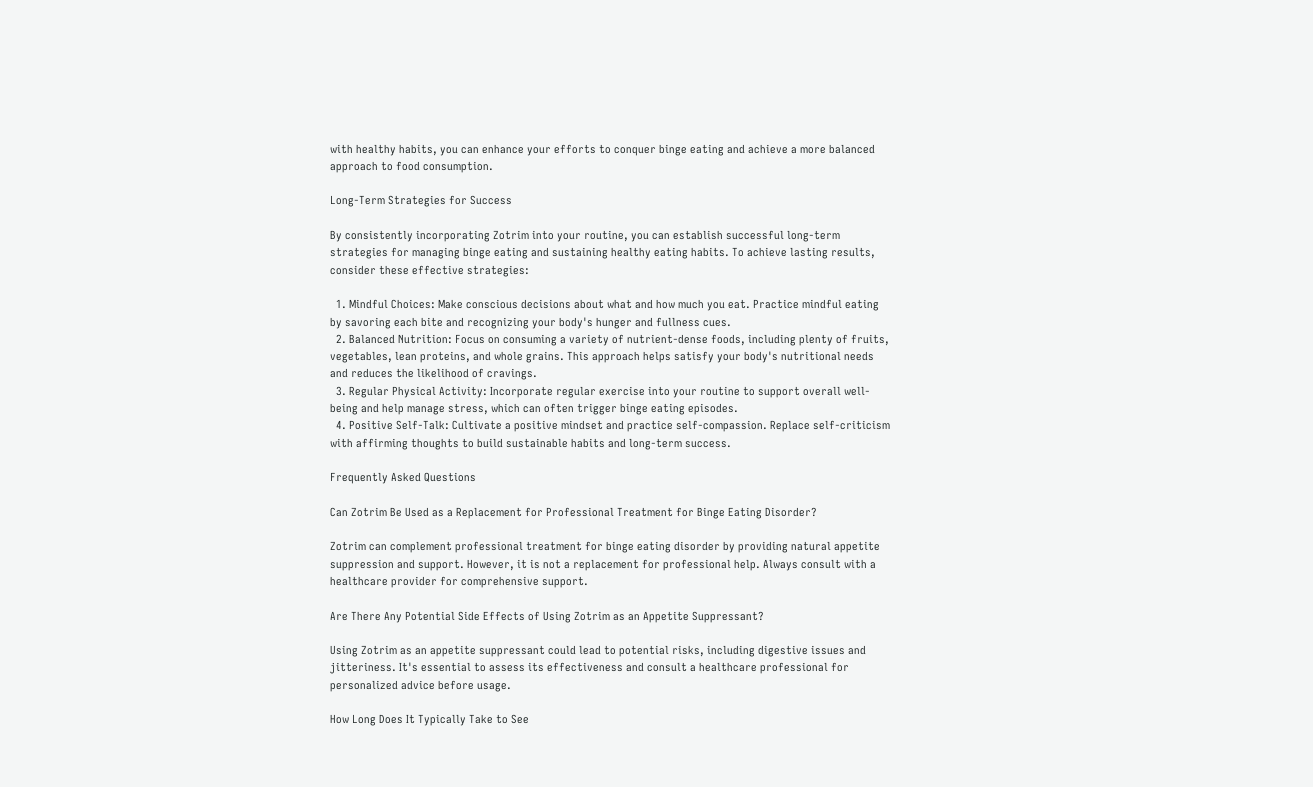with healthy habits, you can enhance your efforts to conquer binge eating and achieve a more balanced approach to food consumption.

Long-Term Strategies for Success

By consistently incorporating Zotrim into your routine, you can establish successful long-term strategies for managing binge eating and sustaining healthy eating habits. To achieve lasting results, consider these effective strategies:

  1. Mindful Choices: Make conscious decisions about what and how much you eat. Practice mindful eating by savoring each bite and recognizing your body's hunger and fullness cues.
  2. Balanced Nutrition: Focus on consuming a variety of nutrient-dense foods, including plenty of fruits, vegetables, lean proteins, and whole grains. This approach helps satisfy your body's nutritional needs and reduces the likelihood of cravings.
  3. Regular Physical Activity: Incorporate regular exercise into your routine to support overall well-being and help manage stress, which can often trigger binge eating episodes.
  4. Positive Self-Talk: Cultivate a positive mindset and practice self-compassion. Replace self-criticism with affirming thoughts to build sustainable habits and long-term success.

Frequently Asked Questions

Can Zotrim Be Used as a Replacement for Professional Treatment for Binge Eating Disorder?

Zotrim can complement professional treatment for binge eating disorder by providing natural appetite suppression and support. However, it is not a replacement for professional help. Always consult with a healthcare provider for comprehensive support.

Are There Any Potential Side Effects of Using Zotrim as an Appetite Suppressant?

Using Zotrim as an appetite suppressant could lead to potential risks, including digestive issues and jitteriness. It's essential to assess its effectiveness and consult a healthcare professional for personalized advice before usage.

How Long Does It Typically Take to See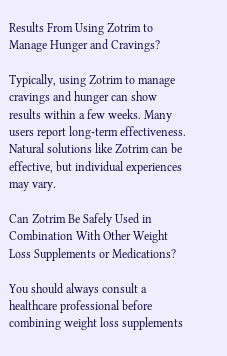Results From Using Zotrim to Manage Hunger and Cravings?

Typically, using Zotrim to manage cravings and hunger can show results within a few weeks. Many users report long-term effectiveness. Natural solutions like Zotrim can be effective, but individual experiences may vary.

Can Zotrim Be Safely Used in Combination With Other Weight Loss Supplements or Medications?

You should always consult a healthcare professional before combining weight loss supplements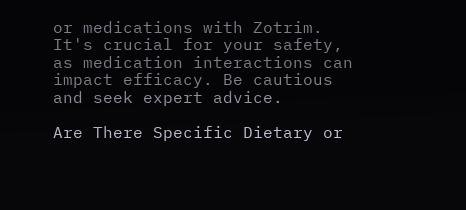or medications with Zotrim. It's crucial for your safety, as medication interactions can impact efficacy. Be cautious and seek expert advice.

Are There Specific Dietary or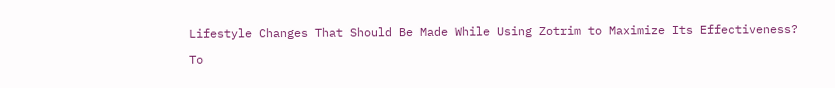Lifestyle Changes That Should Be Made While Using Zotrim to Maximize Its Effectiveness?

To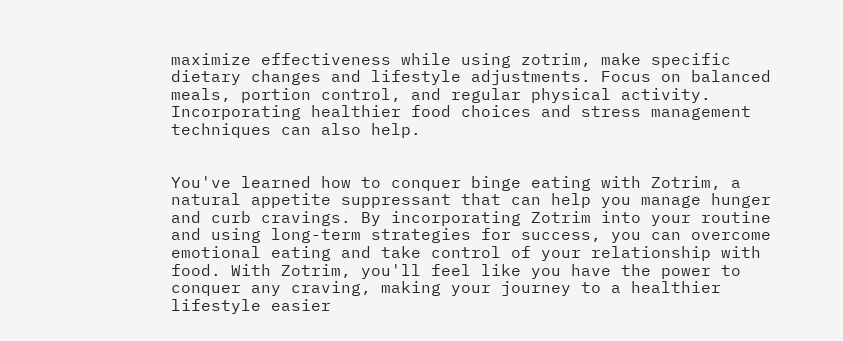maximize effectiveness while using zotrim, make specific dietary changes and lifestyle adjustments. Focus on balanced meals, portion control, and regular physical activity. Incorporating healthier food choices and stress management techniques can also help.


You've learned how to conquer binge eating with Zotrim, a natural appetite suppressant that can help you manage hunger and curb cravings. By incorporating Zotrim into your routine and using long-term strategies for success, you can overcome emotional eating and take control of your relationship with food. With Zotrim, you'll feel like you have the power to conquer any craving, making your journey to a healthier lifestyle easier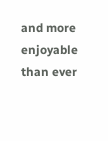and more enjoyable than ever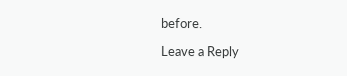before.

Leave a Reply